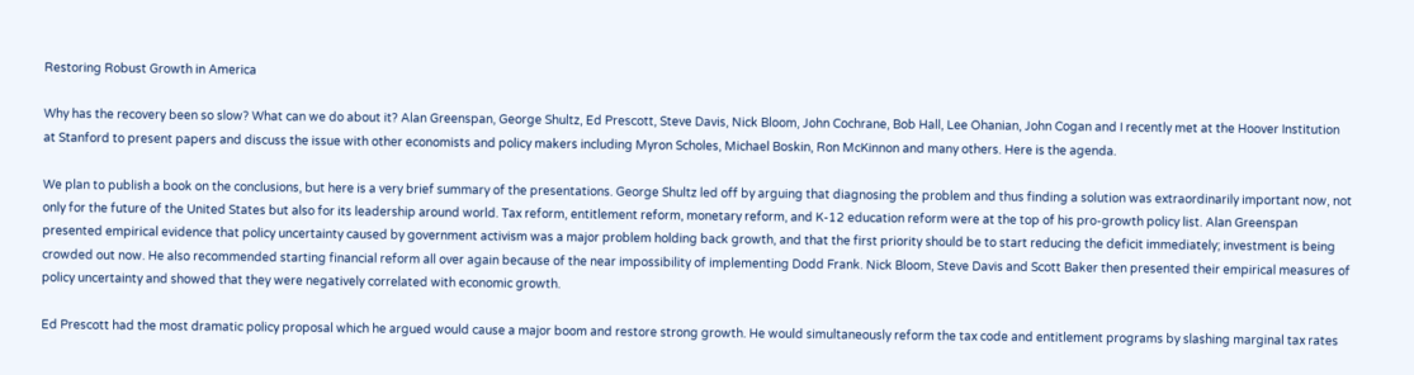Restoring Robust Growth in America

Why has the recovery been so slow? What can we do about it? Alan Greenspan, George Shultz, Ed Prescott, Steve Davis, Nick Bloom, John Cochrane, Bob Hall, Lee Ohanian, John Cogan and I recently met at the Hoover Institution at Stanford to present papers and discuss the issue with other economists and policy makers including Myron Scholes, Michael Boskin, Ron McKinnon and many others. Here is the agenda.

We plan to publish a book on the conclusions, but here is a very brief summary of the presentations. George Shultz led off by arguing that diagnosing the problem and thus finding a solution was extraordinarily important now, not only for the future of the United States but also for its leadership around world. Tax reform, entitlement reform, monetary reform, and K-12 education reform were at the top of his pro-growth policy list. Alan Greenspan presented empirical evidence that policy uncertainty caused by government activism was a major problem holding back growth, and that the first priority should be to start reducing the deficit immediately; investment is being crowded out now. He also recommended starting financial reform all over again because of the near impossibility of implementing Dodd Frank. Nick Bloom, Steve Davis and Scott Baker then presented their empirical measures of policy uncertainty and showed that they were negatively correlated with economic growth.

Ed Prescott had the most dramatic policy proposal which he argued would cause a major boom and restore strong growth. He would simultaneously reform the tax code and entitlement programs by slashing marginal tax rates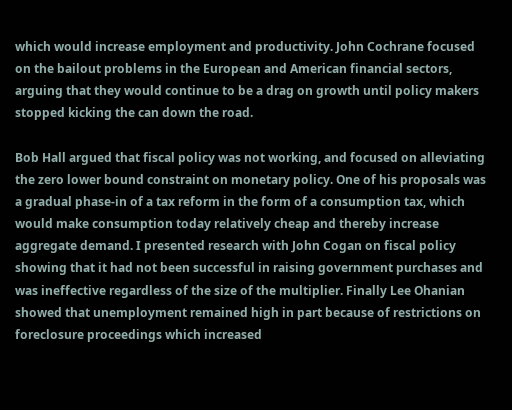which would increase employment and productivity. John Cochrane focused on the bailout problems in the European and American financial sectors, arguing that they would continue to be a drag on growth until policy makers stopped kicking the can down the road.

Bob Hall argued that fiscal policy was not working, and focused on alleviating the zero lower bound constraint on monetary policy. One of his proposals was a gradual phase-in of a tax reform in the form of a consumption tax, which would make consumption today relatively cheap and thereby increase aggregate demand. I presented research with John Cogan on fiscal policy showing that it had not been successful in raising government purchases and was ineffective regardless of the size of the multiplier. Finally Lee Ohanian showed that unemployment remained high in part because of restrictions on foreclosure proceedings which increased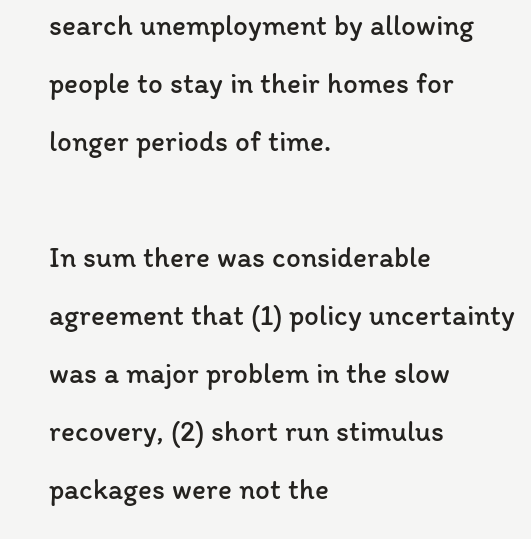search unemployment by allowing people to stay in their homes for longer periods of time.

In sum there was considerable agreement that (1) policy uncertainty was a major problem in the slow recovery, (2) short run stimulus packages were not the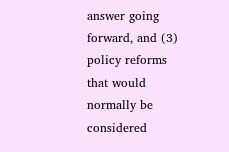answer going forward, and (3) policy reforms that would normally be considered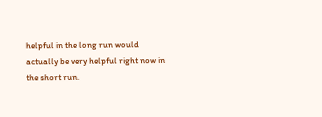helpful in the long run would actually be very helpful right now in the short run.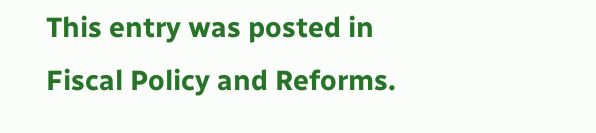This entry was posted in Fiscal Policy and Reforms.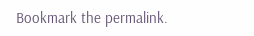Bookmark the permalink.